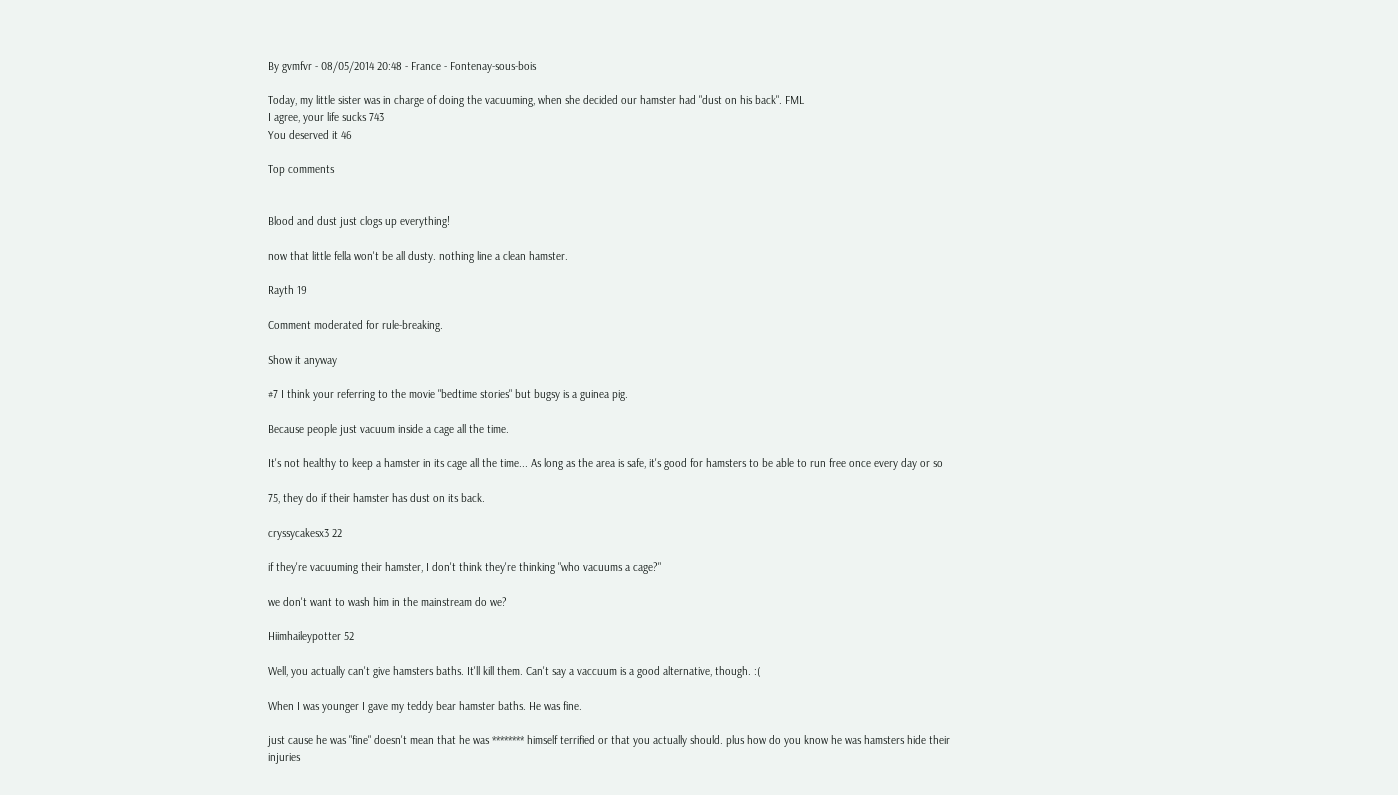By gvmfvr - 08/05/2014 20:48 - France - Fontenay-sous-bois

Today, my little sister was in charge of doing the vacuuming, when she decided our hamster had "dust on his back". FML
I agree, your life sucks 743
You deserved it 46

Top comments


Blood and dust just clogs up everything!

now that little fella won't be all dusty. nothing line a clean hamster.

Rayth 19

Comment moderated for rule-breaking.

Show it anyway

#7 I think your referring to the movie "bedtime stories" but bugsy is a guinea pig.

Because people just vacuum inside a cage all the time.

It's not healthy to keep a hamster in its cage all the time... As long as the area is safe, it's good for hamsters to be able to run free once every day or so

75, they do if their hamster has dust on its back.

cryssycakesx3 22

if they're vacuuming their hamster, I don't think they're thinking "who vacuums a cage?"

we don't want to wash him in the mainstream do we?

Hiimhaileypotter 52

Well, you actually can't give hamsters baths. It'll kill them. Can't say a vaccuum is a good alternative, though. :(

When I was younger I gave my teddy bear hamster baths. He was fine.

just cause he was "fine" doesn't mean that he was ******** himself terrified or that you actually should. plus how do you know he was hamsters hide their injuries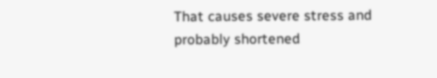That causes severe stress and probably shortened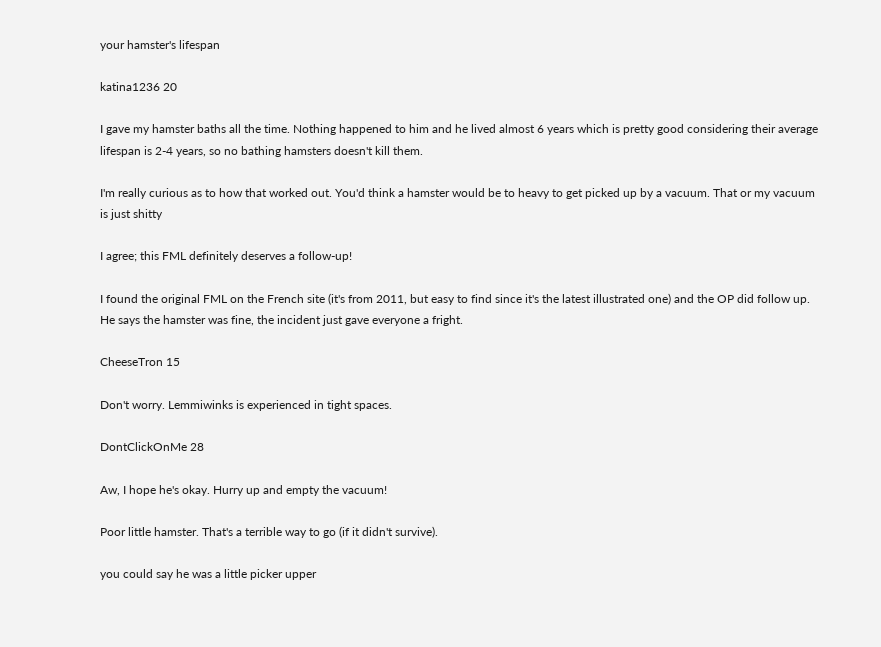your hamster's lifespan

katina1236 20

I gave my hamster baths all the time. Nothing happened to him and he lived almost 6 years which is pretty good considering their average lifespan is 2-4 years, so no bathing hamsters doesn't kill them.

I'm really curious as to how that worked out. You'd think a hamster would be to heavy to get picked up by a vacuum. That or my vacuum is just shitty

I agree; this FML definitely deserves a follow-up!

I found the original FML on the French site (it's from 2011, but easy to find since it's the latest illustrated one) and the OP did follow up. He says the hamster was fine, the incident just gave everyone a fright.

CheeseTron 15

Don't worry. Lemmiwinks is experienced in tight spaces.

DontClickOnMe 28

Aw, I hope he's okay. Hurry up and empty the vacuum!

Poor little hamster. That's a terrible way to go (if it didn't survive).

you could say he was a little picker upper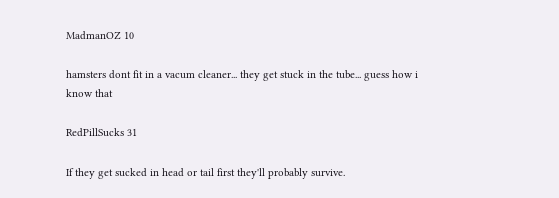MadmanOZ 10

hamsters dont fit in a vacum cleaner... they get stuck in the tube... guess how i know that

RedPillSucks 31

If they get sucked in head or tail first they'll probably survive.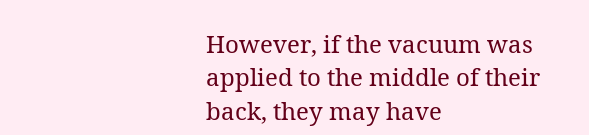However, if the vacuum was applied to the middle of their back, they may have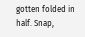gotten folded in half. Snap,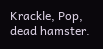Krackle, Pop, dead hamster.